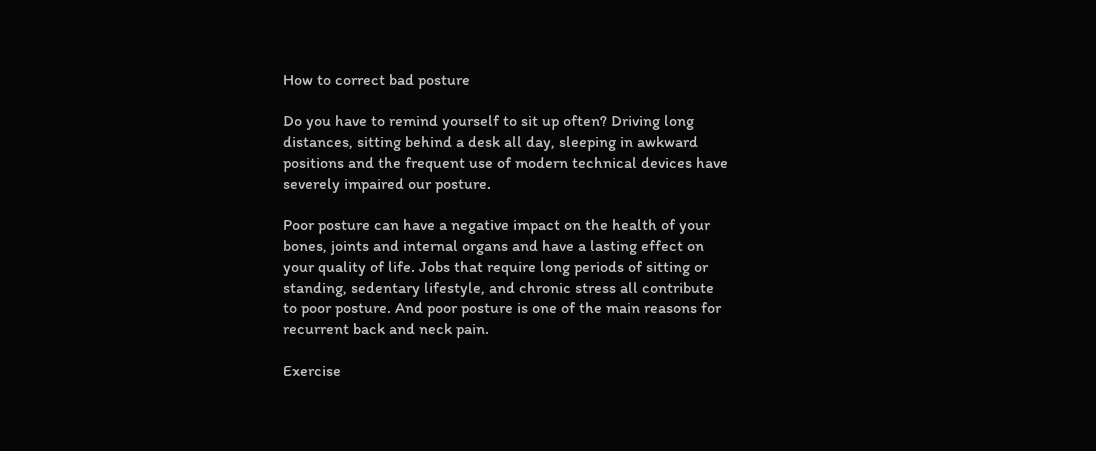How to correct bad posture

Do you have to remind yourself to sit up often? Driving long distances, sitting behind a desk all day, sleeping in awkward positions and the frequent use of modern technical devices have severely impaired our posture.

Poor posture can have a negative impact on the health of your bones, joints and internal organs and have a lasting effect on your quality of life. Jobs that require long periods of sitting or standing, sedentary lifestyle, and chronic stress all contribute to poor posture. And poor posture is one of the main reasons for recurrent back and neck pain.

Exercise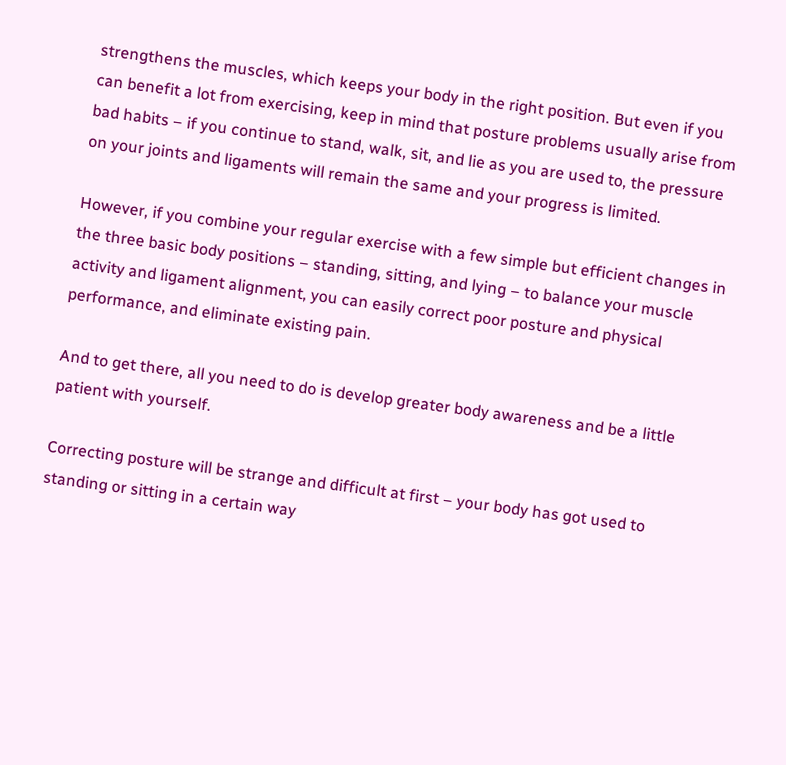strengthens the muscles, which keeps your body in the right position. But even if you can benefit a lot from exercising, keep in mind that posture problems usually arise from bad habits – if you continue to stand, walk, sit, and lie as you are used to, the pressure on your joints and ligaments will remain the same and your progress is limited.

However, if you combine your regular exercise with a few simple but efficient changes in the three basic body positions – standing, sitting, and lying – to balance your muscle activity and ligament alignment, you can easily correct poor posture and physical performance, and eliminate existing pain.

And to get there, all you need to do is develop greater body awareness and be a little patient with yourself.

Correcting posture will be strange and difficult at first – your body has got used to standing or sitting in a certain way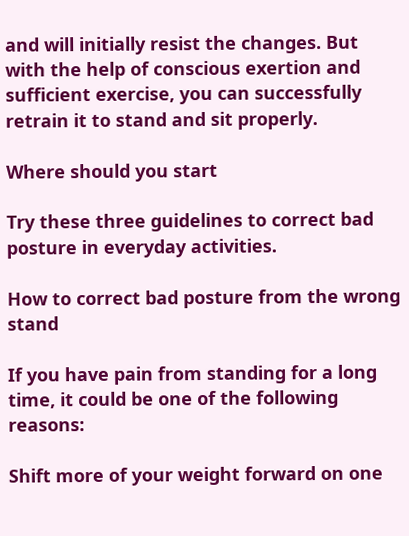and will initially resist the changes. But with the help of conscious exertion and sufficient exercise, you can successfully retrain it to stand and sit properly.

Where should you start

Try these three guidelines to correct bad posture in everyday activities.

How to correct bad posture from the wrong stand

If you have pain from standing for a long time, it could be one of the following reasons:

Shift more of your weight forward on one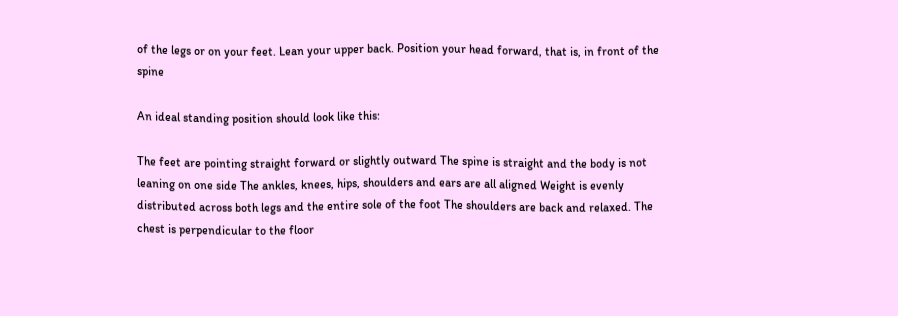of the legs or on your feet. Lean your upper back. Position your head forward, that is, in front of the spine

An ideal standing position should look like this:

The feet are pointing straight forward or slightly outward The spine is straight and the body is not leaning on one side The ankles, knees, hips, shoulders and ears are all aligned Weight is evenly distributed across both legs and the entire sole of the foot The shoulders are back and relaxed. The chest is perpendicular to the floor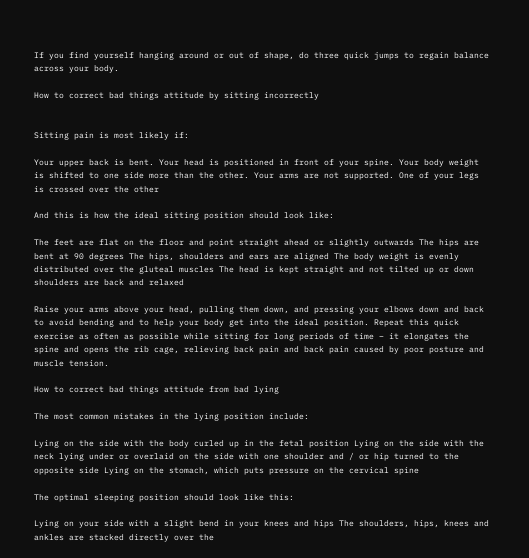If you find yourself hanging around or out of shape, do three quick jumps to regain balance across your body.

How to correct bad things attitude by sitting incorrectly


Sitting pain is most likely if:

Your upper back is bent. Your head is positioned in front of your spine. Your body weight is shifted to one side more than the other. Your arms are not supported. One of your legs is crossed over the other

And this is how the ideal sitting position should look like:

The feet are flat on the floor and point straight ahead or slightly outwards The hips are bent at 90 degrees The hips, shoulders and ears are aligned The body weight is evenly distributed over the gluteal muscles The head is kept straight and not tilted up or down shoulders are back and relaxed

Raise your arms above your head, pulling them down, and pressing your elbows down and back to avoid bending and to help your body get into the ideal position. Repeat this quick exercise as often as possible while sitting for long periods of time – it elongates the spine and opens the rib cage, relieving back pain and back pain caused by poor posture and muscle tension.

How to correct bad things attitude from bad lying

The most common mistakes in the lying position include:

Lying on the side with the body curled up in the fetal position Lying on the side with the neck lying under or overlaid on the side with one shoulder and / or hip turned to the opposite side Lying on the stomach, which puts pressure on the cervical spine

The optimal sleeping position should look like this:

Lying on your side with a slight bend in your knees and hips The shoulders, hips, knees and ankles are stacked directly over the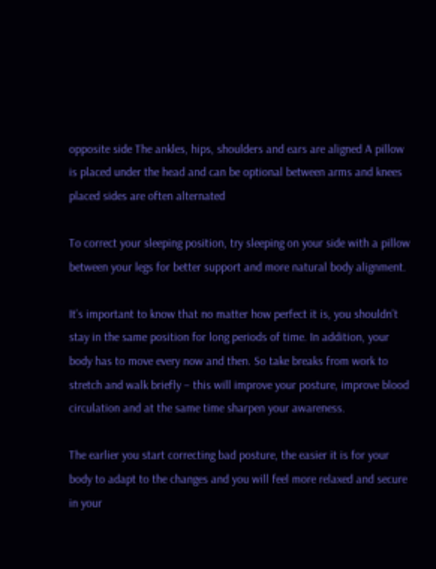opposite side The ankles, hips, shoulders and ears are aligned A pillow is placed under the head and can be optional between arms and knees placed sides are often alternated

To correct your sleeping position, try sleeping on your side with a pillow between your legs for better support and more natural body alignment.

It’s important to know that no matter how perfect it is, you shouldn’t stay in the same position for long periods of time. In addition, your body has to move every now and then. So take breaks from work to stretch and walk briefly – this will improve your posture, improve blood circulation and at the same time sharpen your awareness.

The earlier you start correcting bad posture, the easier it is for your body to adapt to the changes and you will feel more relaxed and secure in your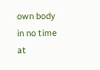own body in no time at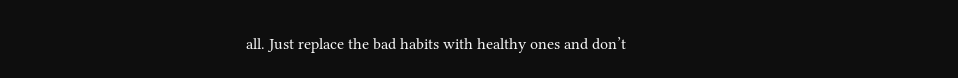all. Just replace the bad habits with healthy ones and don’t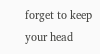forget to keep your head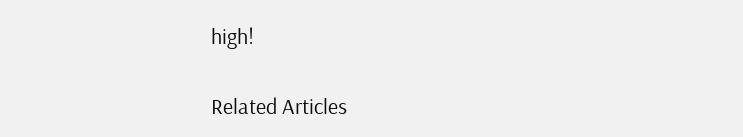high!

Related Articles